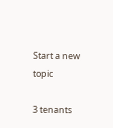Start a new topic

3 tenants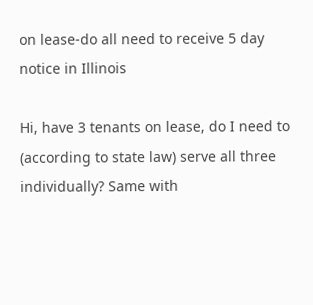on lease-do all need to receive 5 day notice in Illinois

Hi, have 3 tenants on lease, do I need to (according to state law) serve all three individually? Same with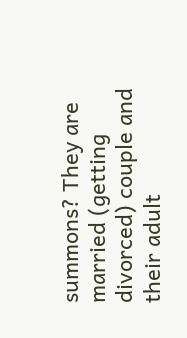summons? They are married (getting divorced) couple and their adult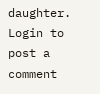daughter.
Login to post a comment